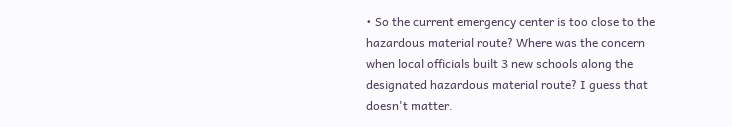• So the current emergency center is too close to the hazardous material route? Where was the concern when local officials built 3 new schools along the designated hazardous material route? I guess that doesn't matter.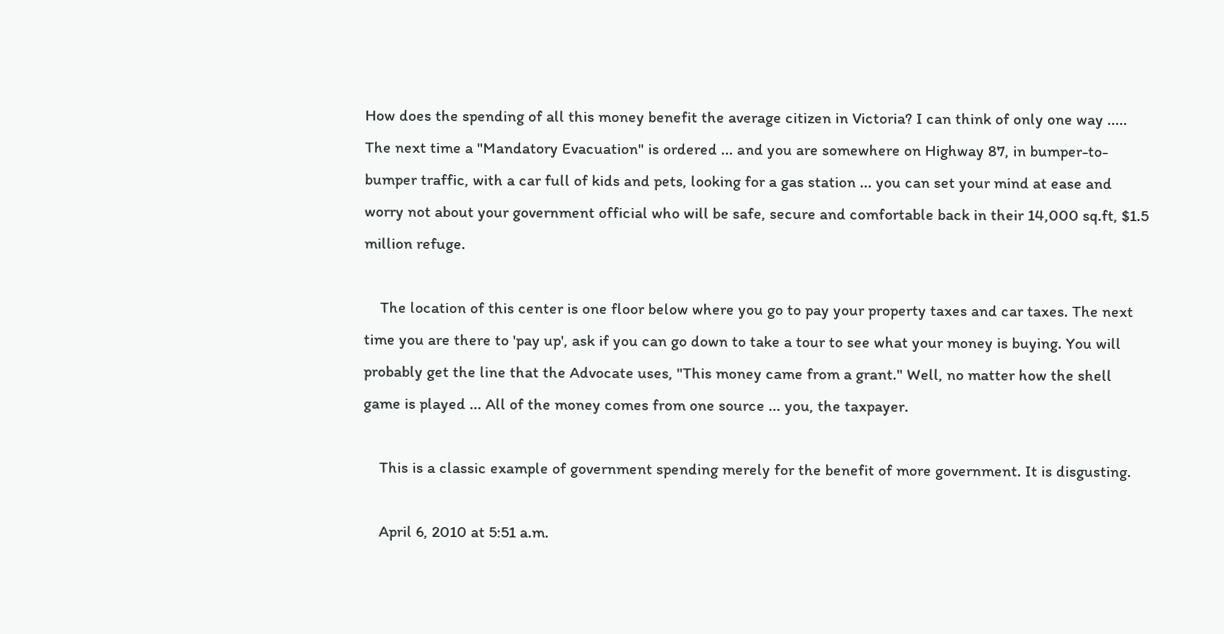How does the spending of all this money benefit the average citizen in Victoria? I can think of only one way ..... The next time a "Mandatory Evacuation" is ordered ... and you are somewhere on Highway 87, in bumper-to-bumper traffic, with a car full of kids and pets, looking for a gas station ... you can set your mind at ease and worry not about your government official who will be safe, secure and comfortable back in their 14,000 sq.ft, $1.5 million refuge.

    The location of this center is one floor below where you go to pay your property taxes and car taxes. The next time you are there to 'pay up', ask if you can go down to take a tour to see what your money is buying. You will probably get the line that the Advocate uses, "This money came from a grant." Well, no matter how the shell game is played ... All of the money comes from one source ... you, the taxpayer.

    This is a classic example of government spending merely for the benefit of more government. It is disgusting.

    April 6, 2010 at 5:51 a.m.